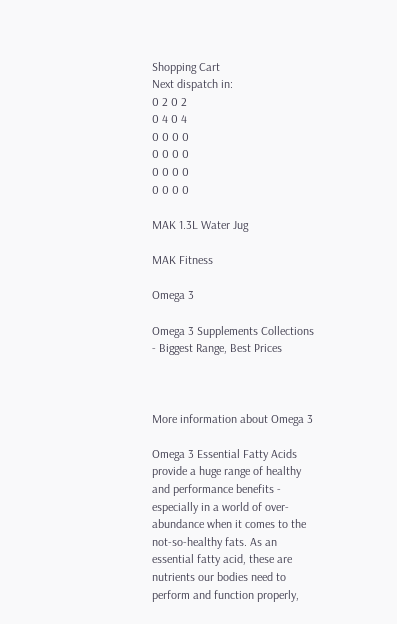Shopping Cart
Next dispatch in:
0 2 0 2
0 4 0 4
0 0 0 0
0 0 0 0
0 0 0 0
0 0 0 0

MAK 1.3L Water Jug

MAK Fitness

Omega 3

Omega 3 Supplements Collections - Biggest Range, Best Prices



More information about Omega 3

Omega 3 Essential Fatty Acids provide a huge range of healthy and performance benefits - especially in a world of over-abundance when it comes to the not-so-healthy fats. As an essential fatty acid, these are nutrients our bodies need to perform and function properly,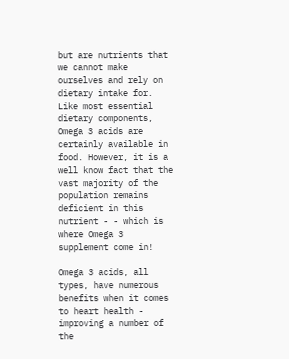but are nutrients that we cannot make ourselves and rely on dietary intake for. Like most essential dietary components, Omega 3 acids are certainly available in food. However, it is a well know fact that the vast majority of the population remains deficient in this nutrient - - which is where Omega 3 supplement come in!

Omega 3 acids, all types, have numerous benefits when it comes to heart health - improving a number of the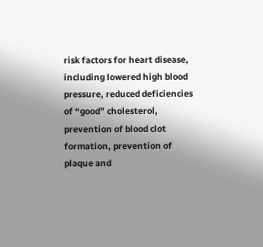risk factors for heart disease, including lowered high blood pressure, reduced deficiencies of “good” cholesterol, prevention of blood clot formation, prevention of plaque and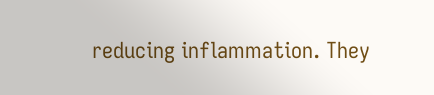reducing inflammation. They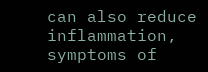can also reduce inflammation, symptoms of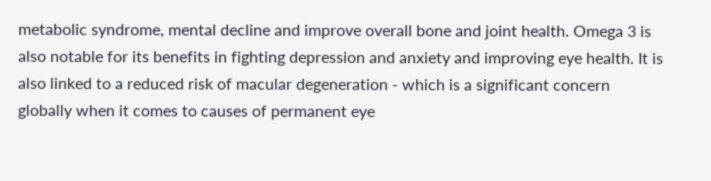metabolic syndrome, mental decline and improve overall bone and joint health. Omega 3 is also notable for its benefits in fighting depression and anxiety and improving eye health. It is also linked to a reduced risk of macular degeneration - which is a significant concern globally when it comes to causes of permanent eye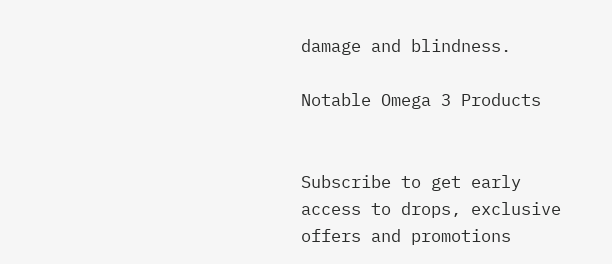damage and blindness.

Notable Omega 3 Products


Subscribe to get early access to drops, exclusive offers and promotions